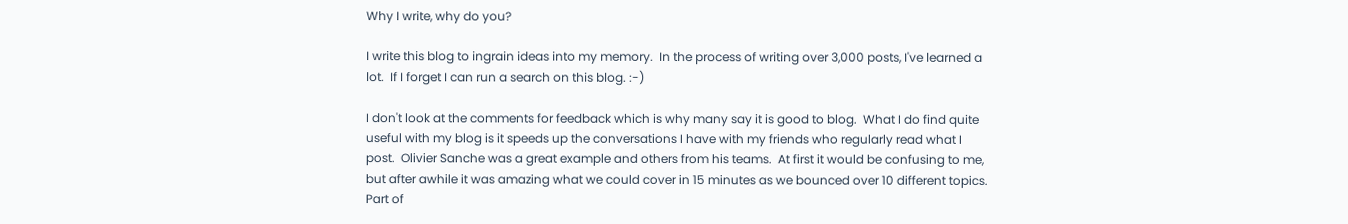Why I write, why do you?

I write this blog to ingrain ideas into my memory.  In the process of writing over 3,000 posts, I've learned a lot.  If I forget I can run a search on this blog. :-)

I don't look at the comments for feedback which is why many say it is good to blog.  What I do find quite useful with my blog is it speeds up the conversations I have with my friends who regularly read what I post.  Olivier Sanche was a great example and others from his teams.  At first it would be confusing to me, but after awhile it was amazing what we could cover in 15 minutes as we bounced over 10 different topics.  Part of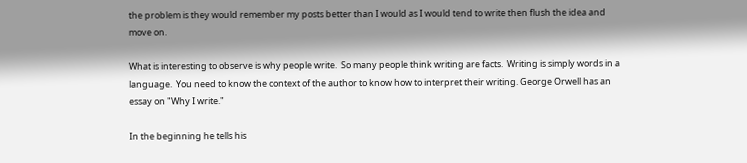the problem is they would remember my posts better than I would as I would tend to write then flush the idea and move on.

What is interesting to observe is why people write.  So many people think writing are facts.  Writing is simply words in a language.  You need to know the context of the author to know how to interpret their writing. George Orwell has an essay on "Why I write."

In the beginning he tells his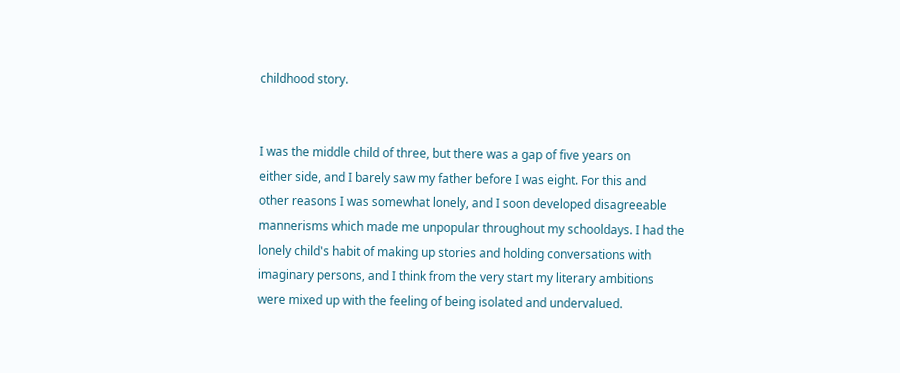childhood story.


I was the middle child of three, but there was a gap of five years on
either side, and I barely saw my father before I was eight. For this and
other reasons I was somewhat lonely, and I soon developed disagreeable
mannerisms which made me unpopular throughout my schooldays. I had the
lonely child's habit of making up stories and holding conversations with
imaginary persons, and I think from the very start my literary ambitions
were mixed up with the feeling of being isolated and undervalued.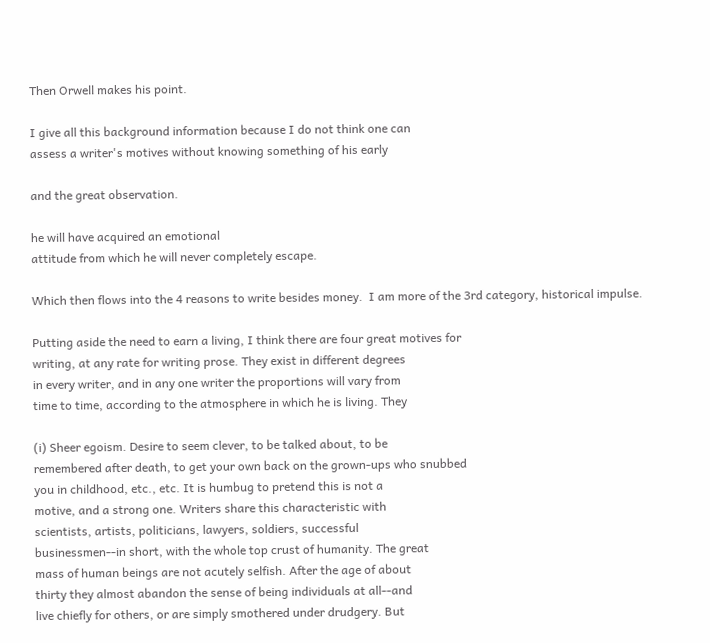Then Orwell makes his point.

I give all this background information because I do not think one can
assess a writer's motives without knowing something of his early

and the great observation.

he will have acquired an emotional
attitude from which he will never completely escape.

Which then flows into the 4 reasons to write besides money.  I am more of the 3rd category, historical impulse.

Putting aside the need to earn a living, I think there are four great motives for
writing, at any rate for writing prose. They exist in different degrees
in every writer, and in any one writer the proportions will vary from
time to time, according to the atmosphere in which he is living. They

(i) Sheer egoism. Desire to seem clever, to be talked about, to be
remembered after death, to get your own back on the grown-ups who snubbed
you in childhood, etc., etc. It is humbug to pretend this is not a
motive, and a strong one. Writers share this characteristic with
scientists, artists, politicians, lawyers, soldiers, successful
businessmen--in short, with the whole top crust of humanity. The great
mass of human beings are not acutely selfish. After the age of about
thirty they almost abandon the sense of being individuals at all--and
live chiefly for others, or are simply smothered under drudgery. But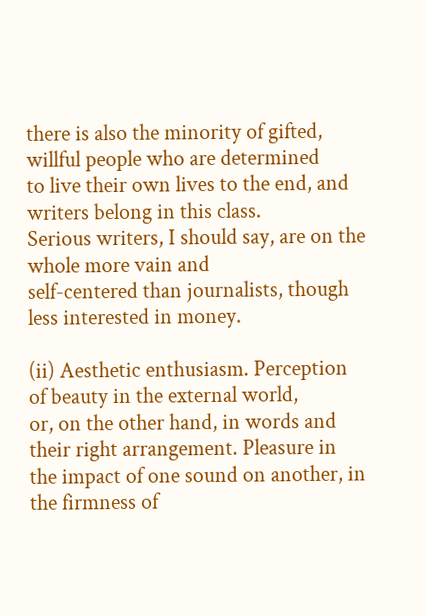there is also the minority of gifted, willful people who are determined
to live their own lives to the end, and writers belong in this class.
Serious writers, I should say, are on the whole more vain and
self-centered than journalists, though less interested in money.

(ii) Aesthetic enthusiasm. Perception of beauty in the external world,
or, on the other hand, in words and their right arrangement. Pleasure in
the impact of one sound on another, in the firmness of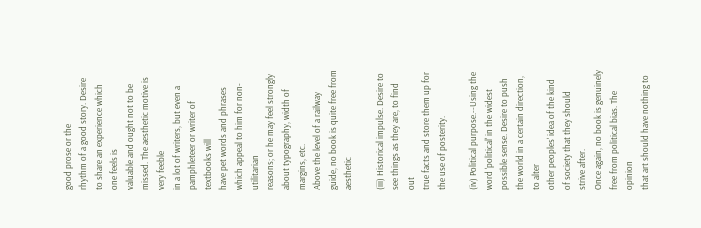good prose or the
rhythm of a good story. Desire to share an experience which one feels is
valuable and ought not to be missed. The aesthetic motive is very feeble
in a lot of writers, but even a pamphleteer or writer of textbooks will
have pet words and phrases which appeal to him for non-utilitarian
reasons; or he may feel strongly about typography, width of margins, etc.
Above the level of a railway guide, no book is quite free from aesthetic

(iii) Historical impulse. Desire to see things as they are, to find out
true facts and store them up for the use of posterity.

(iv) Political purpose.--Using the word 'political' in the widest
possible sense. Desire to push the world in a certain direction, to alter
other peoples' idea of the kind of society that they should strive after.
Once again, no book is genuinely free from political bias. The opinion
that art should have nothing to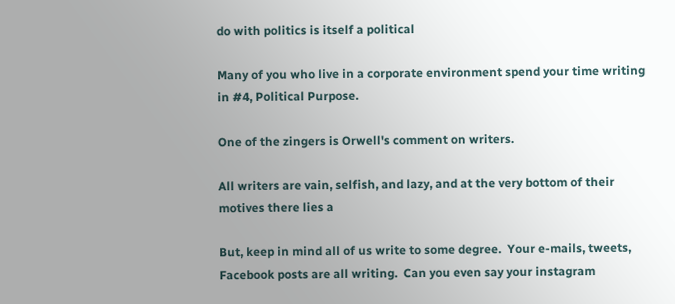do with politics is itself a political

Many of you who live in a corporate environment spend your time writing in #4, Political Purpose.

One of the zingers is Orwell's comment on writers.

All writers are vain, selfish, and lazy, and at the very bottom of their motives there lies a

But, keep in mind all of us write to some degree.  Your e-mails, tweets, Facebook posts are all writing.  Can you even say your instagram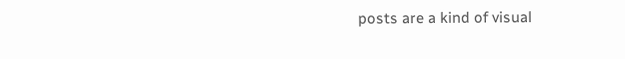posts are a kind of visual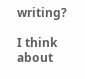writing?

I think about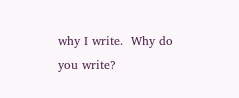why I write.  Why do you write?